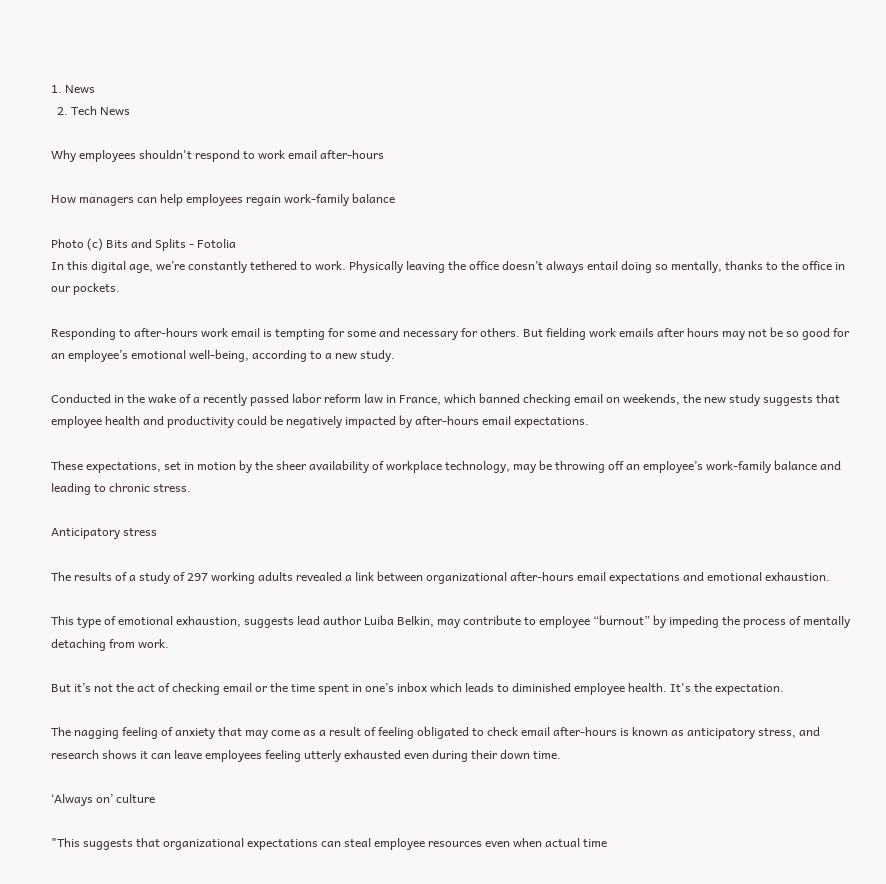1. News
  2. Tech News

Why employees shouldn't respond to work email after-hours

How managers can help employees regain work-family balance

Photo (c) Bits and Splits - Fotolia
In this digital age, we’re constantly tethered to work. Physically leaving the office doesn’t always entail doing so mentally, thanks to the office in our pockets.

Responding to after-hours work email is tempting for some and necessary for others. But fielding work emails after hours may not be so good for an employee’s emotional well-being, according to a new study.

Conducted in the wake of a recently passed labor reform law in France, which banned checking email on weekends, the new study suggests that employee health and productivity could be negatively impacted by after-hours email expectations.

These expectations, set in motion by the sheer availability of workplace technology, may be throwing off an employee’s work-family balance and leading to chronic stress.

Anticipatory stress

The results of a study of 297 working adults revealed a link between organizational after-hours email expectations and emotional exhaustion.

This type of emotional exhaustion, suggests lead author Luiba Belkin, may contribute to employee “burnout” by impeding the process of mentally detaching from work.

But it’s not the act of checking email or the time spent in one’s inbox which leads to diminished employee health. It's the expectation.

The nagging feeling of anxiety that may come as a result of feeling obligated to check email after-hours is known as anticipatory stress, and research shows it can leave employees feeling utterly exhausted even during their down time.

‘Always on’ culture

"This suggests that organizational expectations can steal employee resources even when actual time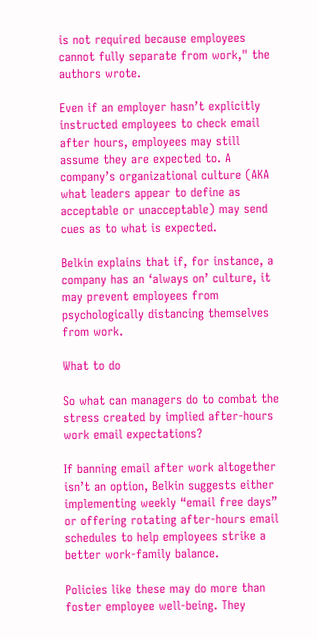is not required because employees cannot fully separate from work," the authors wrote.

Even if an employer hasn’t explicitly instructed employees to check email after hours, employees may still assume they are expected to. A company’s organizational culture (AKA what leaders appear to define as acceptable or unacceptable) may send cues as to what is expected.

Belkin explains that if, for instance, a company has an ‘always on’ culture, it may prevent employees from psychologically distancing themselves from work.

What to do

So what can managers do to combat the stress created by implied after-hours work email expectations?

If banning email after work altogether isn’t an option, Belkin suggests either implementing weekly “email free days” or offering rotating after-hours email schedules to help employees strike a better work-family balance.

Policies like these may do more than foster employee well-being. They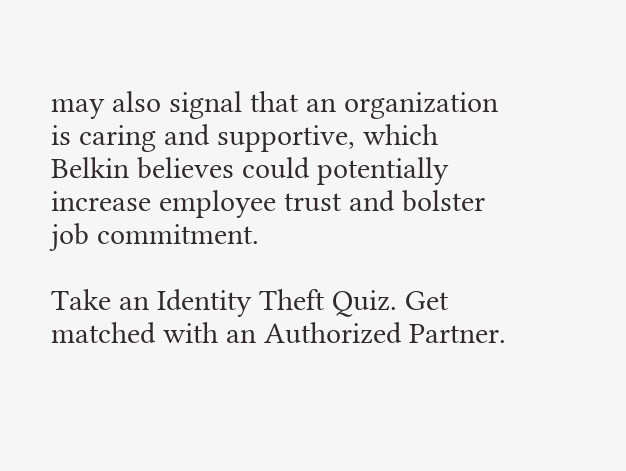may also signal that an organization is caring and supportive, which Belkin believes could potentially increase employee trust and bolster job commitment.

Take an Identity Theft Quiz. Get matched with an Authorized Partner.